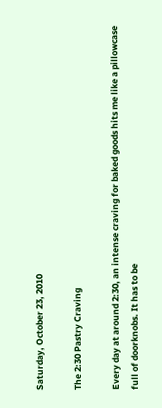Saturday, October 23, 2010

The 2:30 Pastry Craving

Every day at around 2:30, an intense craving for baked goods hits me like a pillowcase full of doorknobs. It has to be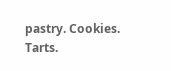pastry. Cookies. Tarts.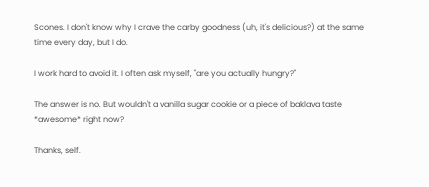Scones. I don't know why I crave the carby goodness (uh, it's delicious?) at the same time every day, but I do.

I work hard to avoid it. I often ask myself, "are you actually hungry?"

The answer is no. But wouldn't a vanilla sugar cookie or a piece of baklava taste *awesome* right now?

Thanks, self.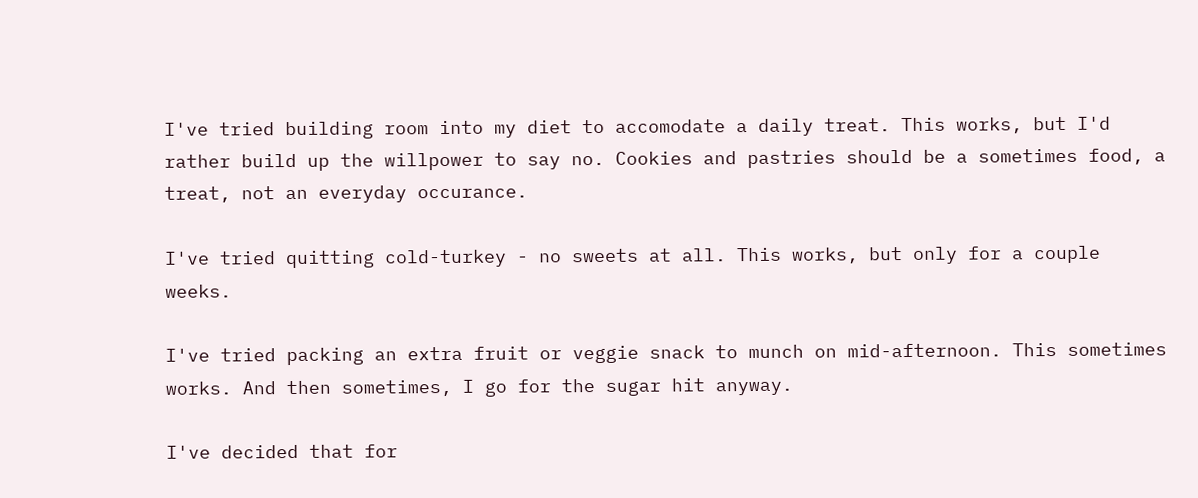I've tried building room into my diet to accomodate a daily treat. This works, but I'd rather build up the willpower to say no. Cookies and pastries should be a sometimes food, a treat, not an everyday occurance.

I've tried quitting cold-turkey - no sweets at all. This works, but only for a couple weeks.

I've tried packing an extra fruit or veggie snack to munch on mid-afternoon. This sometimes works. And then sometimes, I go for the sugar hit anyway.

I've decided that for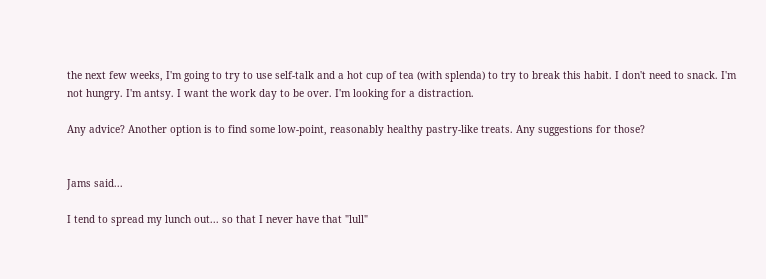the next few weeks, I'm going to try to use self-talk and a hot cup of tea (with splenda) to try to break this habit. I don't need to snack. I'm not hungry. I'm antsy. I want the work day to be over. I'm looking for a distraction.

Any advice? Another option is to find some low-point, reasonably healthy pastry-like treats. Any suggestions for those?


Jams said...

I tend to spread my lunch out... so that I never have that "lull"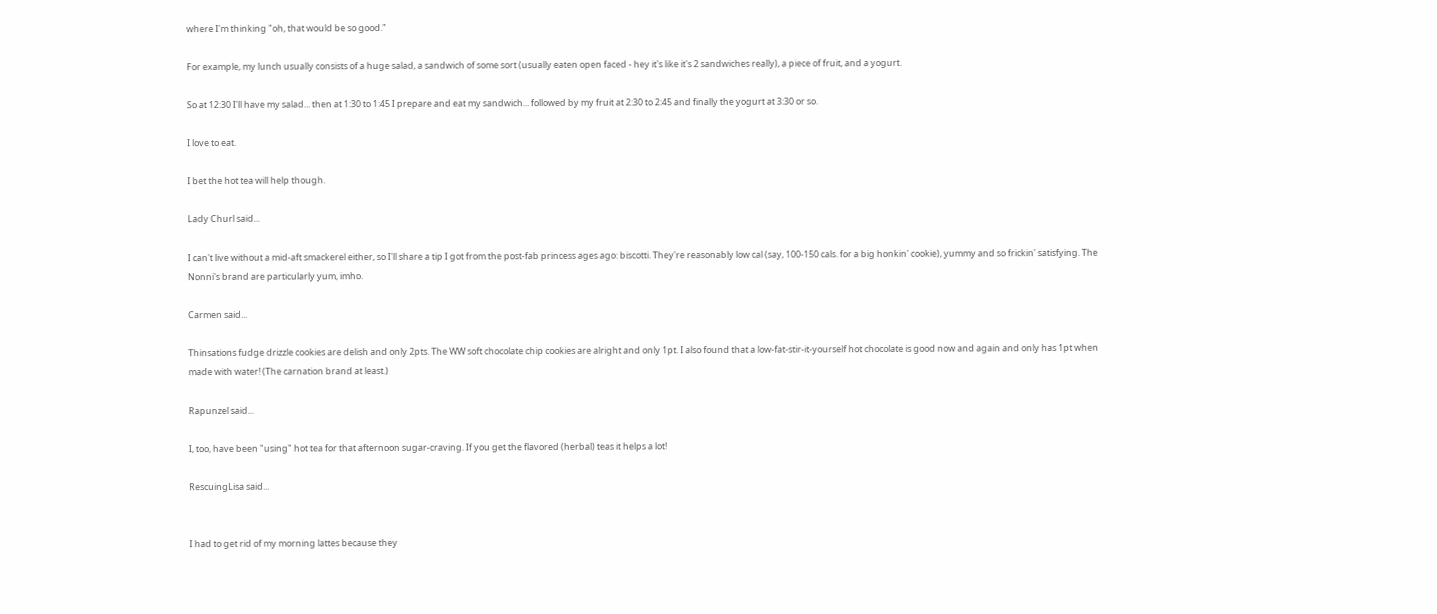where I'm thinking "oh, that would be so good."

For example, my lunch usually consists of a huge salad, a sandwich of some sort (usually eaten open faced - hey it's like it's 2 sandwiches really), a piece of fruit, and a yogurt.

So at 12:30 I'll have my salad... then at 1:30 to 1:45 I prepare and eat my sandwich... followed by my fruit at 2:30 to 2:45 and finally the yogurt at 3:30 or so.

I love to eat.

I bet the hot tea will help though.

Lady Churl said...

I can't live without a mid-aft smackerel either, so I'll share a tip I got from the post-fab princess ages ago: biscotti. They're reasonably low cal (say, 100-150 cals. for a big honkin' cookie), yummy and so frickin' satisfying. The Nonni's brand are particularly yum, imho.

Carmen said...

Thinsations fudge drizzle cookies are delish and only 2pts. The WW soft chocolate chip cookies are alright and only 1pt. I also found that a low-fat-stir-it-yourself hot chocolate is good now and again and only has 1pt when made with water! (The carnation brand at least.)

Rapunzel said...

I, too, have been "using" hot tea for that afternoon sugar-craving. If you get the flavored (herbal) teas it helps a lot!

RescuingLisa said...


I had to get rid of my morning lattes because they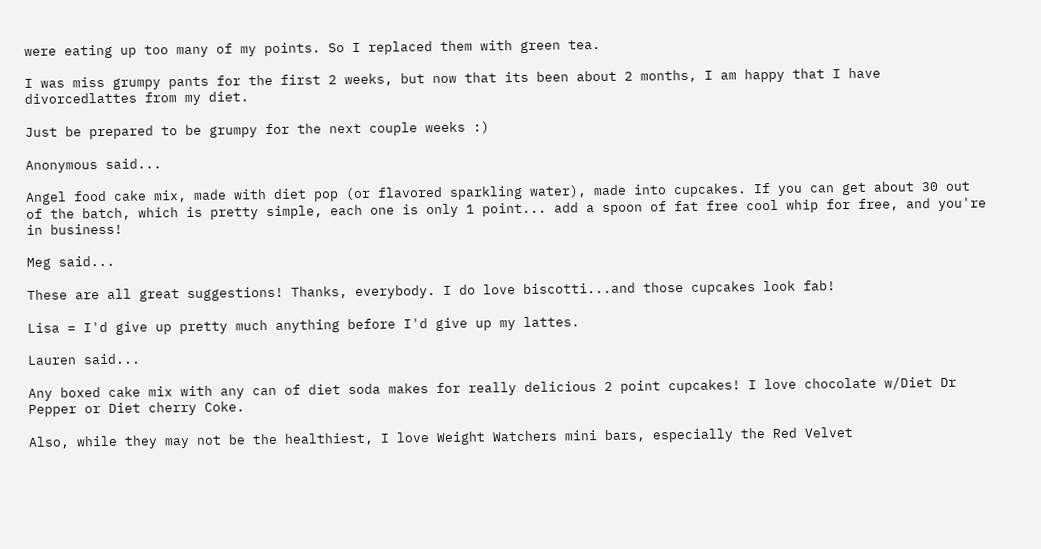were eating up too many of my points. So I replaced them with green tea.

I was miss grumpy pants for the first 2 weeks, but now that its been about 2 months, I am happy that I have divorcedlattes from my diet.

Just be prepared to be grumpy for the next couple weeks :)

Anonymous said...

Angel food cake mix, made with diet pop (or flavored sparkling water), made into cupcakes. If you can get about 30 out of the batch, which is pretty simple, each one is only 1 point... add a spoon of fat free cool whip for free, and you're in business!

Meg said...

These are all great suggestions! Thanks, everybody. I do love biscotti...and those cupcakes look fab!

Lisa = I'd give up pretty much anything before I'd give up my lattes.

Lauren said...

Any boxed cake mix with any can of diet soda makes for really delicious 2 point cupcakes! I love chocolate w/Diet Dr Pepper or Diet cherry Coke.

Also, while they may not be the healthiest, I love Weight Watchers mini bars, especially the Red Velvet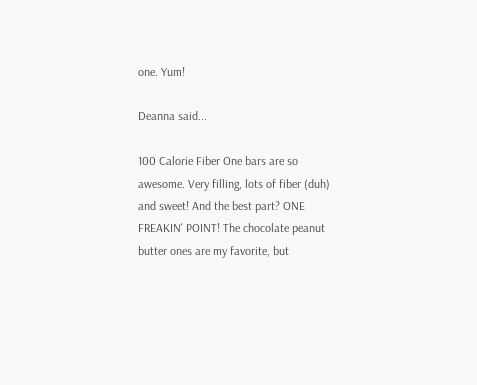one. Yum!

Deanna said...

100 Calorie Fiber One bars are so awesome. Very filling, lots of fiber (duh) and sweet! And the best part? ONE FREAKIN' POINT! The chocolate peanut butter ones are my favorite, but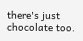there's just chocolate too.